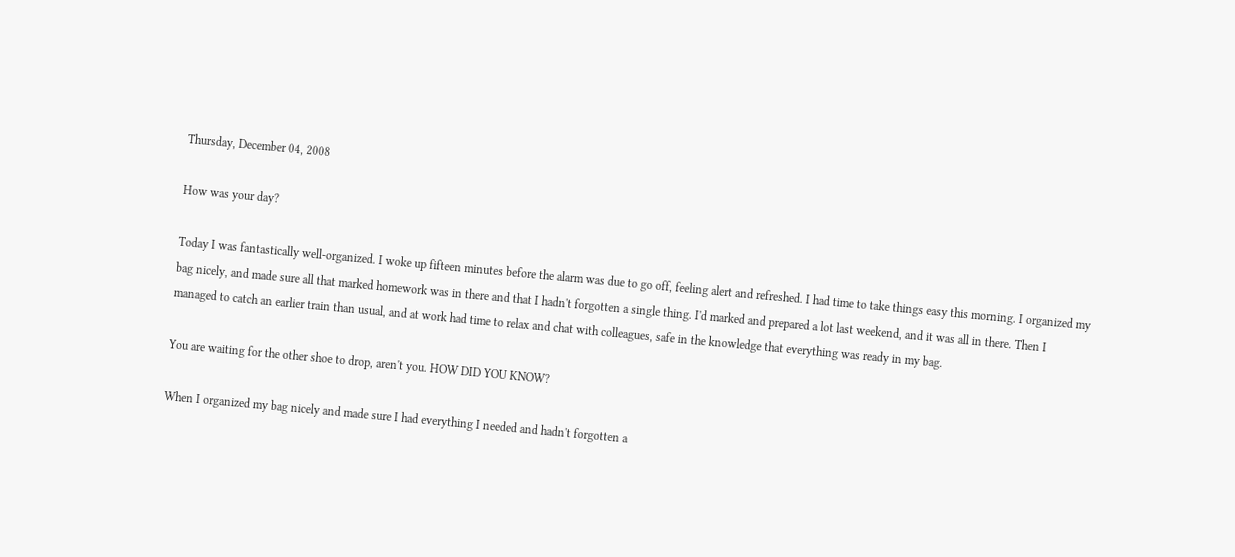Thursday, December 04, 2008

How was your day?

Today I was fantastically well-organized. I woke up fifteen minutes before the alarm was due to go off, feeling alert and refreshed. I had time to take things easy this morning. I organized my bag nicely, and made sure all that marked homework was in there and that I hadn't forgotten a single thing. I'd marked and prepared a lot last weekend, and it was all in there. Then I managed to catch an earlier train than usual, and at work had time to relax and chat with colleagues, safe in the knowledge that everything was ready in my bag.

You are waiting for the other shoe to drop, aren't you. HOW DID YOU KNOW?

When I organized my bag nicely and made sure I had everything I needed and hadn't forgotten a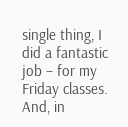single thing, I did a fantastic job – for my Friday classes. And, in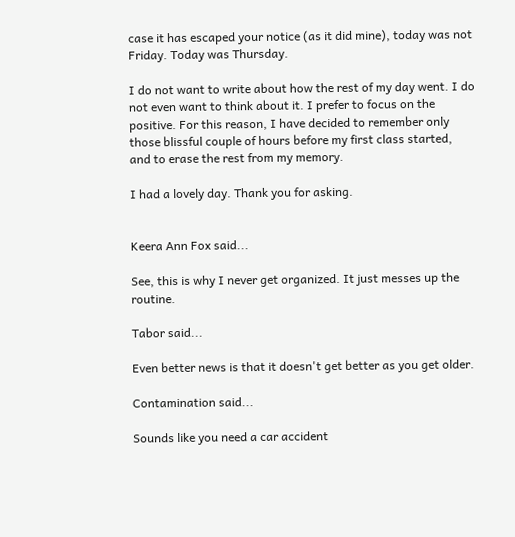case it has escaped your notice (as it did mine), today was not Friday. Today was Thursday.

I do not want to write about how the rest of my day went. I do not even want to think about it. I prefer to focus on the positive. For this reason, I have decided to remember only those blissful couple of hours before my first class started, and to erase the rest from my memory.

I had a lovely day. Thank you for asking.


Keera Ann Fox said...

See, this is why I never get organized. It just messes up the routine.

Tabor said...

Even better news is that it doesn't get better as you get older.

Contamination said...

Sounds like you need a car accident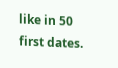like in 50 first dates.